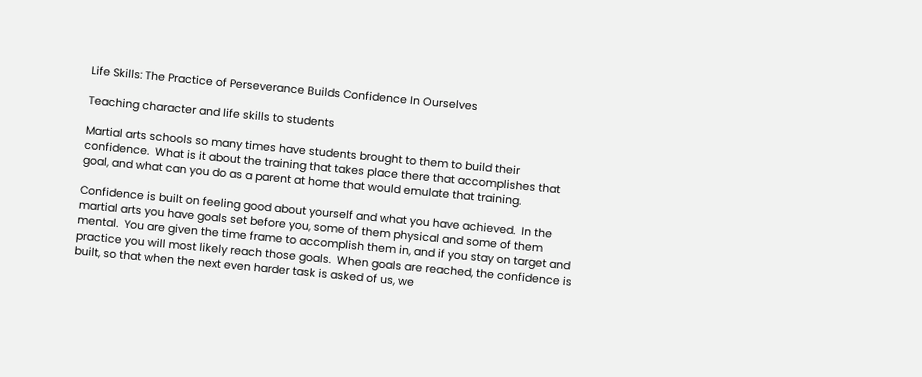Life Skills: The Practice of Perseverance Builds Confidence In Ourselves

Teaching character and life skills to students

Martial arts schools so many times have students brought to them to build their confidence.  What is it about the training that takes place there that accomplishes that goal, and what can you do as a parent at home that would emulate that training.

Confidence is built on feeling good about yourself and what you have achieved.  In the martial arts you have goals set before you, some of them physical and some of them mental.  You are given the time frame to accomplish them in, and if you stay on target and practice you will most likely reach those goals.  When goals are reached, the confidence is built, so that when the next even harder task is asked of us, we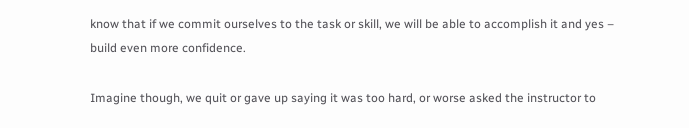know that if we commit ourselves to the task or skill, we will be able to accomplish it and yes – build even more confidence.

Imagine though, we quit or gave up saying it was too hard, or worse asked the instructor to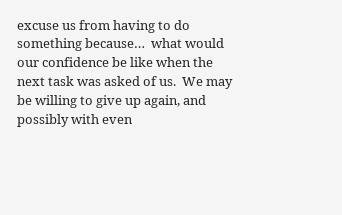excuse us from having to do something because…  what would our confidence be like when the next task was asked of us.  We may be willing to give up again, and possibly with even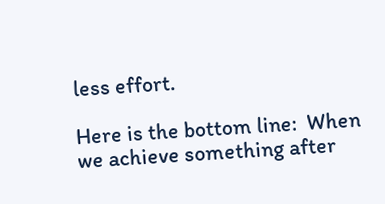less effort.

Here is the bottom line:  When we achieve something after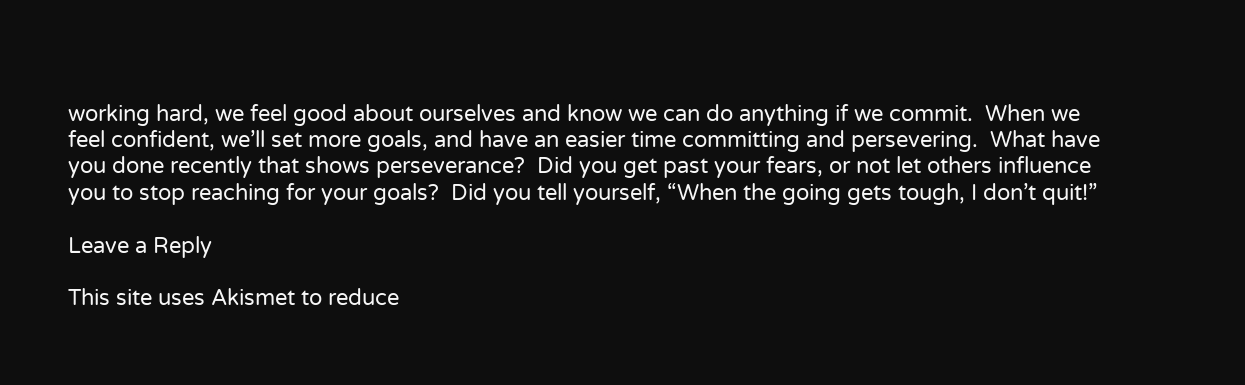working hard, we feel good about ourselves and know we can do anything if we commit.  When we feel confident, we’ll set more goals, and have an easier time committing and persevering.  What have you done recently that shows perseverance?  Did you get past your fears, or not let others influence you to stop reaching for your goals?  Did you tell yourself, “When the going gets tough, I don’t quit!”

Leave a Reply

This site uses Akismet to reduce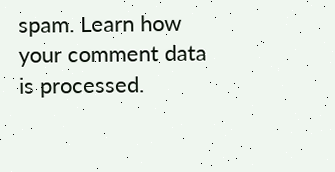spam. Learn how your comment data is processed.